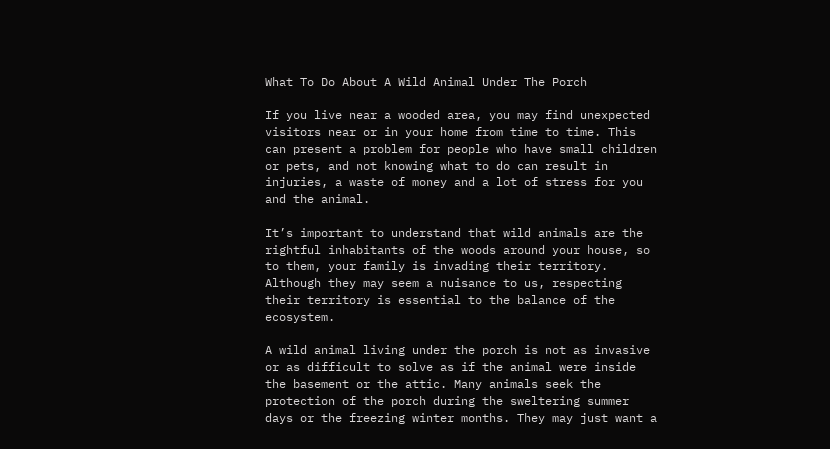What To Do About A Wild Animal Under The Porch

If you live near a wooded area, you may find unexpected visitors near or in your home from time to time. This can present a problem for people who have small children or pets, and not knowing what to do can result in injuries, a waste of money and a lot of stress for you and the animal.

It’s important to understand that wild animals are the rightful inhabitants of the woods around your house, so to them, your family is invading their territory. Although they may seem a nuisance to us, respecting their territory is essential to the balance of the ecosystem.

A wild animal living under the porch is not as invasive or as difficult to solve as if the animal were inside the basement or the attic. Many animals seek the protection of the porch during the sweltering summer days or the freezing winter months. They may just want a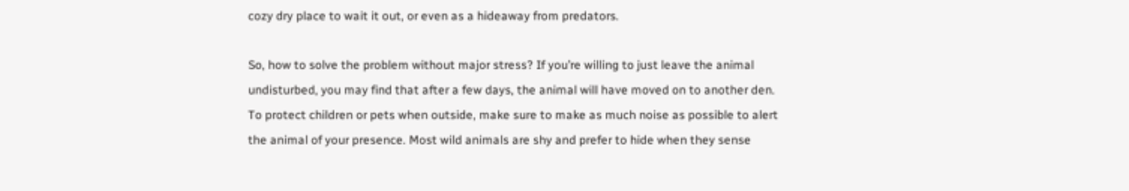cozy dry place to wait it out, or even as a hideaway from predators.

So, how to solve the problem without major stress? If you’re willing to just leave the animal undisturbed, you may find that after a few days, the animal will have moved on to another den. To protect children or pets when outside, make sure to make as much noise as possible to alert the animal of your presence. Most wild animals are shy and prefer to hide when they sense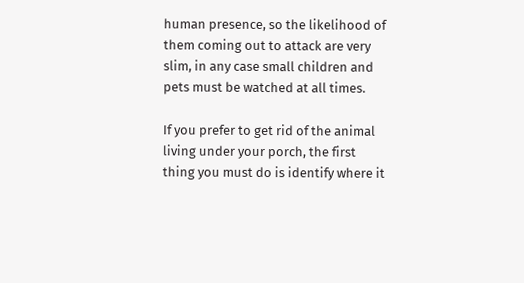human presence, so the likelihood of them coming out to attack are very slim, in any case small children and pets must be watched at all times.

If you prefer to get rid of the animal living under your porch, the first thing you must do is identify where it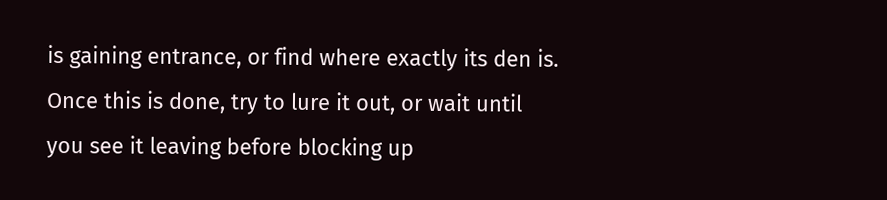is gaining entrance, or find where exactly its den is. Once this is done, try to lure it out, or wait until you see it leaving before blocking up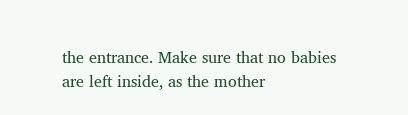the entrance. Make sure that no babies are left inside, as the mother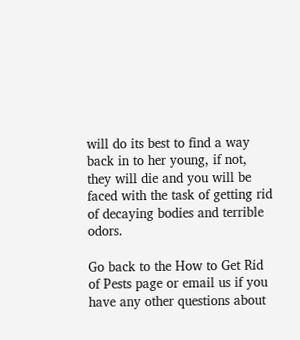will do its best to find a way back in to her young, if not, they will die and you will be faced with the task of getting rid of decaying bodies and terrible odors.

Go back to the How to Get Rid of Pests page or email us if you have any other questions about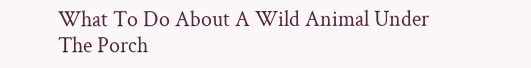What To Do About A Wild Animal Under The Porch